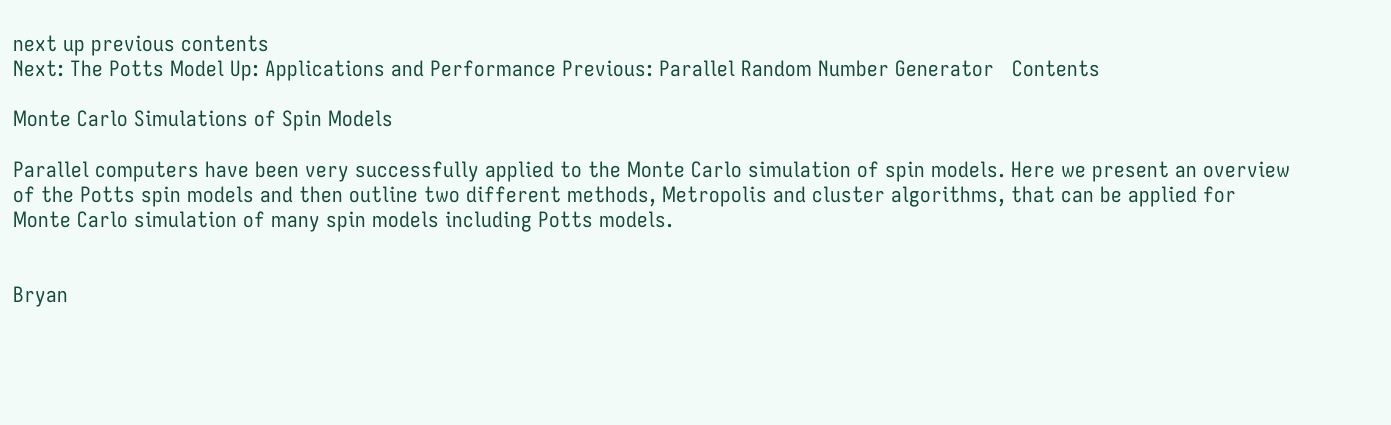next up previous contents
Next: The Potts Model Up: Applications and Performance Previous: Parallel Random Number Generator   Contents

Monte Carlo Simulations of Spin Models

Parallel computers have been very successfully applied to the Monte Carlo simulation of spin models. Here we present an overview of the Potts spin models and then outline two different methods, Metropolis and cluster algorithms, that can be applied for Monte Carlo simulation of many spin models including Potts models.


Bryan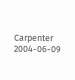Carpenter 2004-06-09